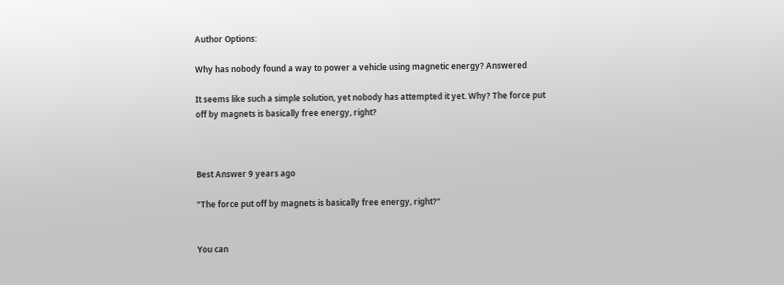Author Options:

Why has nobody found a way to power a vehicle using magnetic energy? Answered

It seems like such a simple solution, yet nobody has attempted it yet. Why? The force put off by magnets is basically free energy, right?



Best Answer 9 years ago

"The force put off by magnets is basically free energy, right?"


You can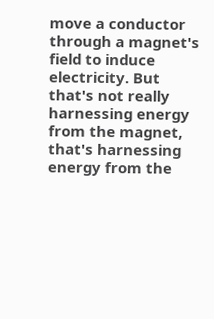move a conductor through a magnet's field to induce electricity. But that's not really harnessing energy from the magnet, that's harnessing energy from the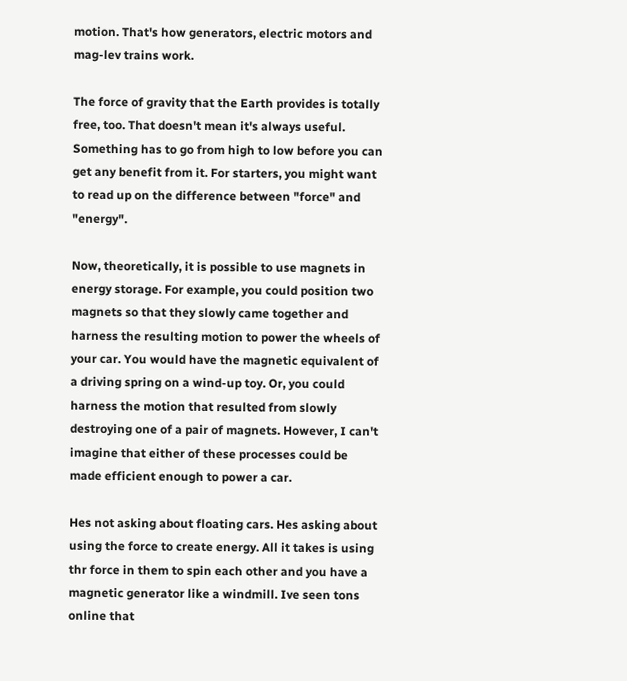motion. That's how generators, electric motors and mag-lev trains work.

The force of gravity that the Earth provides is totally free, too. That doesn't mean it's always useful. Something has to go from high to low before you can get any benefit from it. For starters, you might want to read up on the difference between "force" and "energy".

Now, theoretically, it is possible to use magnets in energy storage. For example, you could position two magnets so that they slowly came together and harness the resulting motion to power the wheels of your car. You would have the magnetic equivalent of a driving spring on a wind-up toy. Or, you could harness the motion that resulted from slowly destroying one of a pair of magnets. However, I can't imagine that either of these processes could be made efficient enough to power a car.

Hes not asking about floating cars. Hes asking about using the force to create energy. All it takes is using thr force in them to spin each other and you have a magnetic generator like a windmill. Ive seen tons online that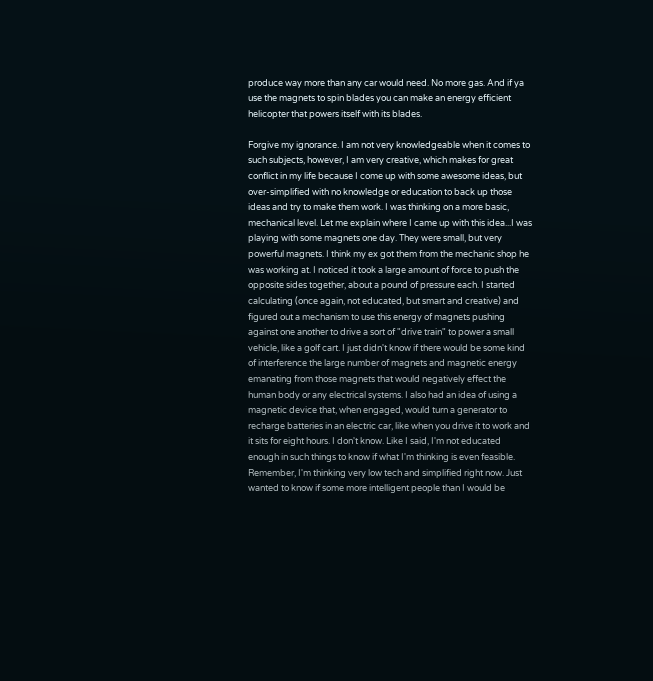produce way more than any car would need. No more gas. And if ya use the magnets to spin blades you can make an energy efficient helicopter that powers itself with its blades.

Forgive my ignorance. I am not very knowledgeable when it comes to such subjects, however, I am very creative, which makes for great conflict in my life because I come up with some awesome ideas, but over-simplified with no knowledge or education to back up those ideas and try to make them work. I was thinking on a more basic, mechanical level. Let me explain where I came up with this idea...I was playing with some magnets one day. They were small, but very powerful magnets. I think my ex got them from the mechanic shop he was working at. I noticed it took a large amount of force to push the opposite sides together, about a pound of pressure each. I started calculating (once again, not educated, but smart and creative) and figured out a mechanism to use this energy of magnets pushing against one another to drive a sort of "drive train" to power a small vehicle, like a golf cart. I just didn't know if there would be some kind of interference the large number of magnets and magnetic energy emanating from those magnets that would negatively effect the human body or any electrical systems. I also had an idea of using a magnetic device that, when engaged, would turn a generator to recharge batteries in an electric car, like when you drive it to work and it sits for eight hours. I don't know. Like I said, I'm not educated enough in such things to know if what I'm thinking is even feasible. Remember, I'm thinking very low tech and simplified right now. Just wanted to know if some more intelligent people than I would be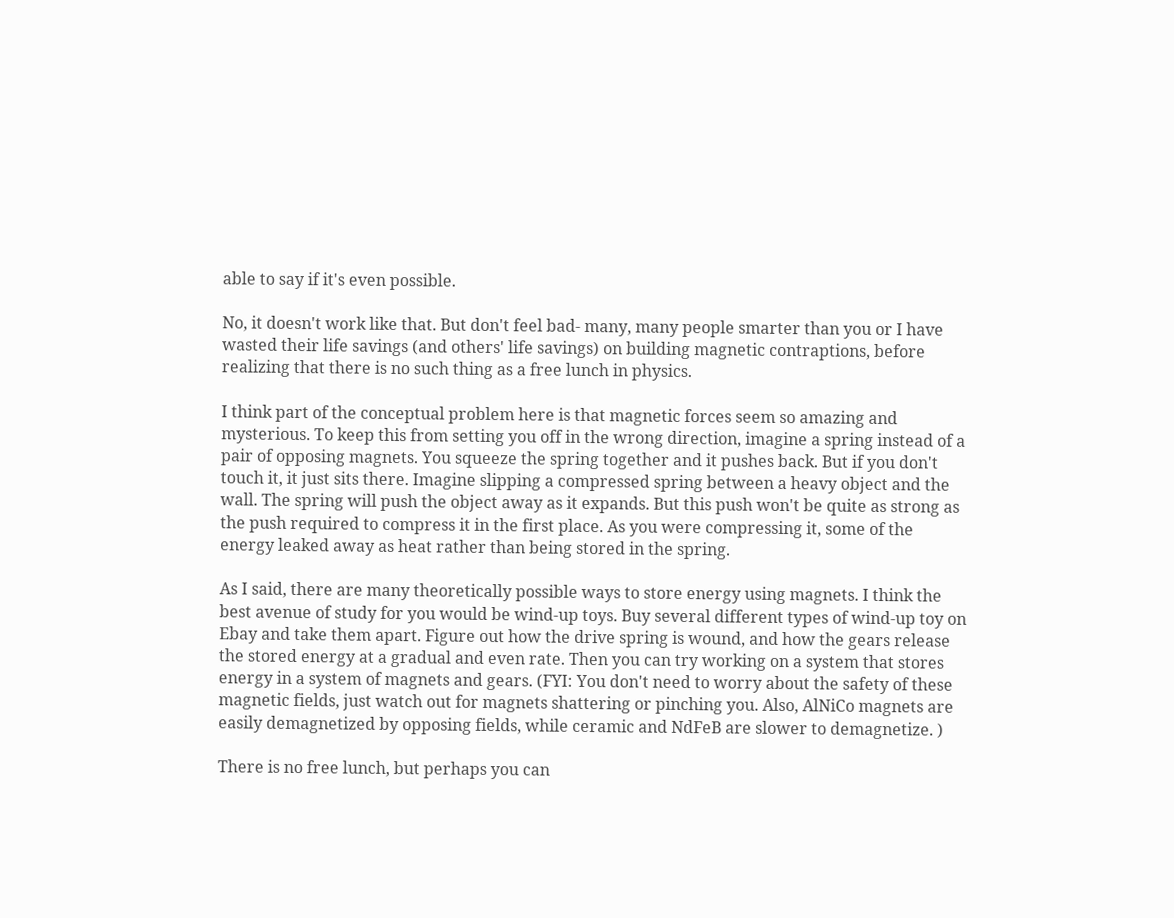able to say if it's even possible.

No, it doesn't work like that. But don't feel bad- many, many people smarter than you or I have wasted their life savings (and others' life savings) on building magnetic contraptions, before realizing that there is no such thing as a free lunch in physics.

I think part of the conceptual problem here is that magnetic forces seem so amazing and mysterious. To keep this from setting you off in the wrong direction, imagine a spring instead of a pair of opposing magnets. You squeeze the spring together and it pushes back. But if you don't touch it, it just sits there. Imagine slipping a compressed spring between a heavy object and the wall. The spring will push the object away as it expands. But this push won't be quite as strong as the push required to compress it in the first place. As you were compressing it, some of the energy leaked away as heat rather than being stored in the spring.

As I said, there are many theoretically possible ways to store energy using magnets. I think the best avenue of study for you would be wind-up toys. Buy several different types of wind-up toy on Ebay and take them apart. Figure out how the drive spring is wound, and how the gears release the stored energy at a gradual and even rate. Then you can try working on a system that stores energy in a system of magnets and gears. (FYI: You don't need to worry about the safety of these magnetic fields, just watch out for magnets shattering or pinching you. Also, AlNiCo magnets are easily demagnetized by opposing fields, while ceramic and NdFeB are slower to demagnetize. )

There is no free lunch, but perhaps you can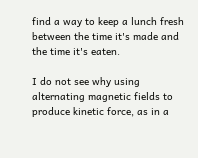find a way to keep a lunch fresh between the time it's made and the time it's eaten.

I do not see why using alternating magnetic fields to produce kinetic force, as in a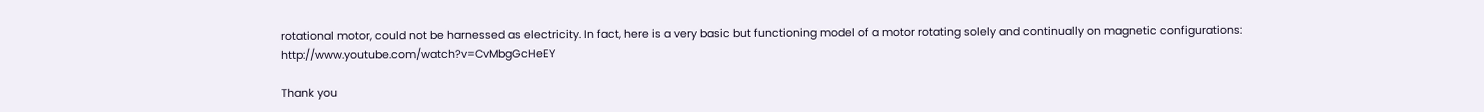rotational motor, could not be harnessed as electricity. In fact, here is a very basic but functioning model of a motor rotating solely and continually on magnetic configurations: http://www.youtube.com/watch?v=CvMbgGcHeEY

Thank you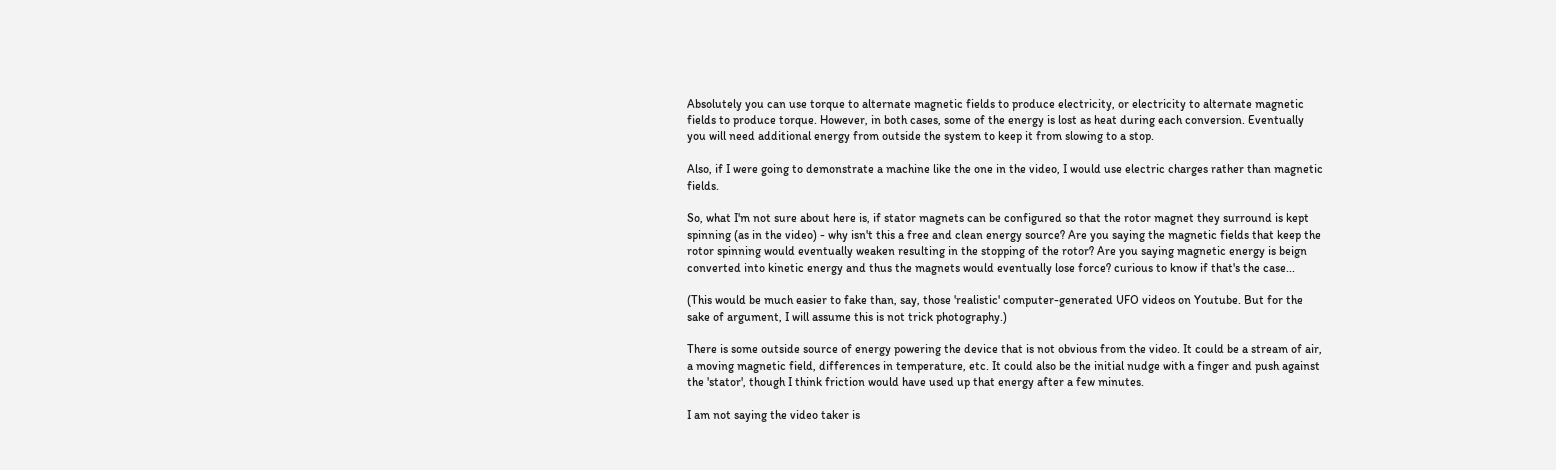Absolutely you can use torque to alternate magnetic fields to produce electricity, or electricity to alternate magnetic fields to produce torque. However, in both cases, some of the energy is lost as heat during each conversion. Eventually you will need additional energy from outside the system to keep it from slowing to a stop.

Also, if I were going to demonstrate a machine like the one in the video, I would use electric charges rather than magnetic fields.

So, what I'm not sure about here is, if stator magnets can be configured so that the rotor magnet they surround is kept spinning (as in the video) - why isn't this a free and clean energy source? Are you saying the magnetic fields that keep the rotor spinning would eventually weaken resulting in the stopping of the rotor? Are you saying magnetic energy is beign converted into kinetic energy and thus the magnets would eventually lose force? curious to know if that's the case...

(This would be much easier to fake than, say, those 'realistic' computer-generated UFO videos on Youtube. But for the sake of argument, I will assume this is not trick photography.)

There is some outside source of energy powering the device that is not obvious from the video. It could be a stream of air, a moving magnetic field, differences in temperature, etc. It could also be the initial nudge with a finger and push against the 'stator', though I think friction would have used up that energy after a few minutes.

I am not saying the video taker is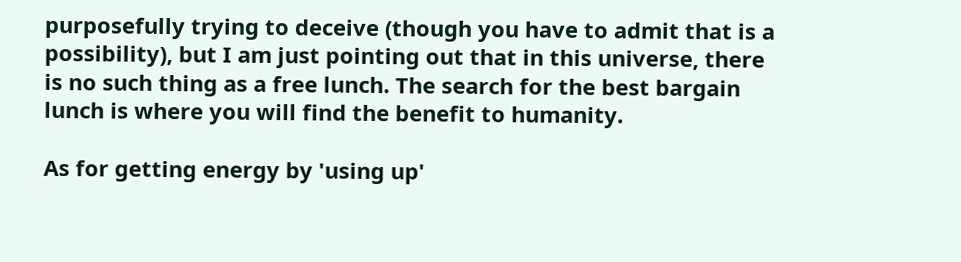purposefully trying to deceive (though you have to admit that is a possibility), but I am just pointing out that in this universe, there is no such thing as a free lunch. The search for the best bargain lunch is where you will find the benefit to humanity.

As for getting energy by 'using up'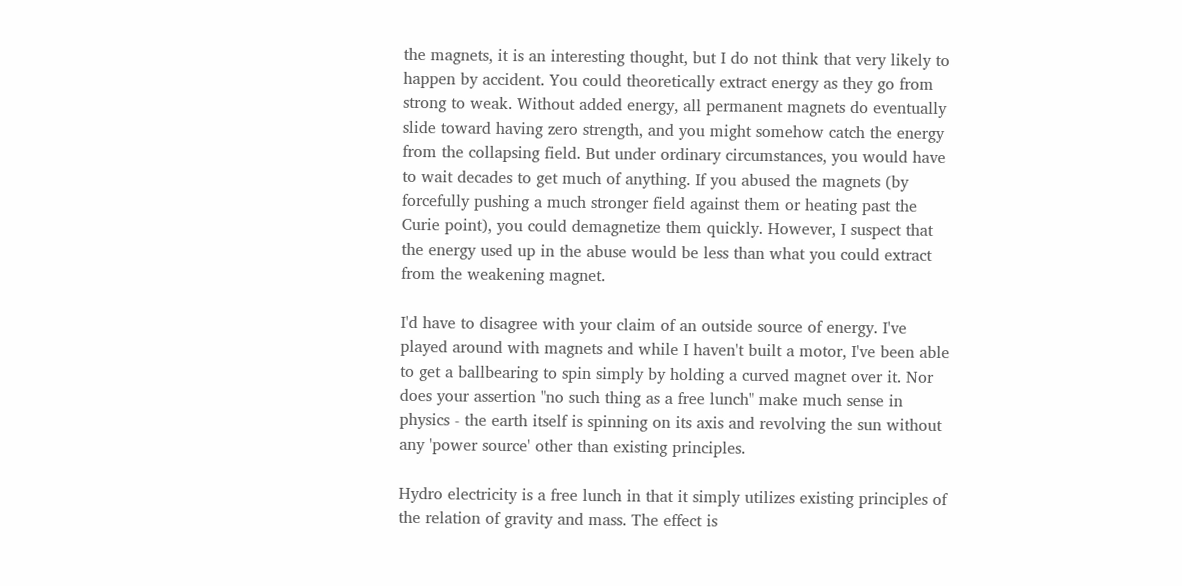the magnets, it is an interesting thought, but I do not think that very likely to happen by accident. You could theoretically extract energy as they go from strong to weak. Without added energy, all permanent magnets do eventually slide toward having zero strength, and you might somehow catch the energy from the collapsing field. But under ordinary circumstances, you would have to wait decades to get much of anything. If you abused the magnets (by forcefully pushing a much stronger field against them or heating past the Curie point), you could demagnetize them quickly. However, I suspect that the energy used up in the abuse would be less than what you could extract from the weakening magnet.

I'd have to disagree with your claim of an outside source of energy. I've played around with magnets and while I haven't built a motor, I've been able to get a ballbearing to spin simply by holding a curved magnet over it. Nor does your assertion "no such thing as a free lunch" make much sense in physics - the earth itself is spinning on its axis and revolving the sun without any 'power source' other than existing principles.

Hydro electricity is a free lunch in that it simply utilizes existing principles of the relation of gravity and mass. The effect is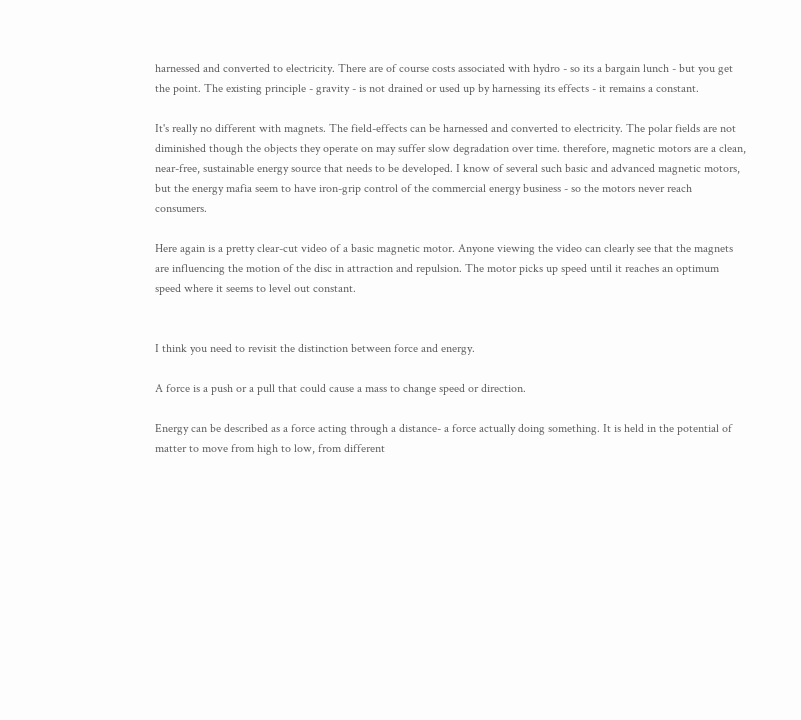harnessed and converted to electricity. There are of course costs associated with hydro - so its a bargain lunch - but you get the point. The existing principle - gravity - is not drained or used up by harnessing its effects - it remains a constant.

It's really no different with magnets. The field-effects can be harnessed and converted to electricity. The polar fields are not diminished though the objects they operate on may suffer slow degradation over time. therefore, magnetic motors are a clean, near-free, sustainable energy source that needs to be developed. I know of several such basic and advanced magnetic motors, but the energy mafia seem to have iron-grip control of the commercial energy business - so the motors never reach consumers.

Here again is a pretty clear-cut video of a basic magnetic motor. Anyone viewing the video can clearly see that the magnets are influencing the motion of the disc in attraction and repulsion. The motor picks up speed until it reaches an optimum speed where it seems to level out constant.


I think you need to revisit the distinction between force and energy.

A force is a push or a pull that could cause a mass to change speed or direction.

Energy can be described as a force acting through a distance- a force actually doing something. It is held in the potential of matter to move from high to low, from different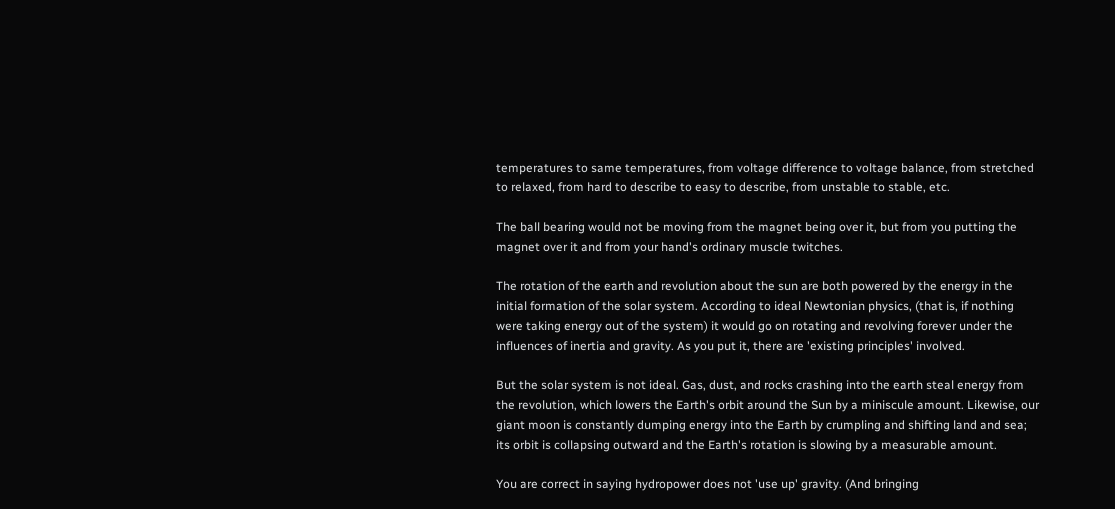temperatures to same temperatures, from voltage difference to voltage balance, from stretched to relaxed, from hard to describe to easy to describe, from unstable to stable, etc.

The ball bearing would not be moving from the magnet being over it, but from you putting the magnet over it and from your hand's ordinary muscle twitches.

The rotation of the earth and revolution about the sun are both powered by the energy in the initial formation of the solar system. According to ideal Newtonian physics, (that is, if nothing were taking energy out of the system) it would go on rotating and revolving forever under the influences of inertia and gravity. As you put it, there are 'existing principles' involved.

But the solar system is not ideal. Gas, dust, and rocks crashing into the earth steal energy from the revolution, which lowers the Earth's orbit around the Sun by a miniscule amount. Likewise, our giant moon is constantly dumping energy into the Earth by crumpling and shifting land and sea; its orbit is collapsing outward and the Earth's rotation is slowing by a measurable amount.

You are correct in saying hydropower does not 'use up' gravity. (And bringing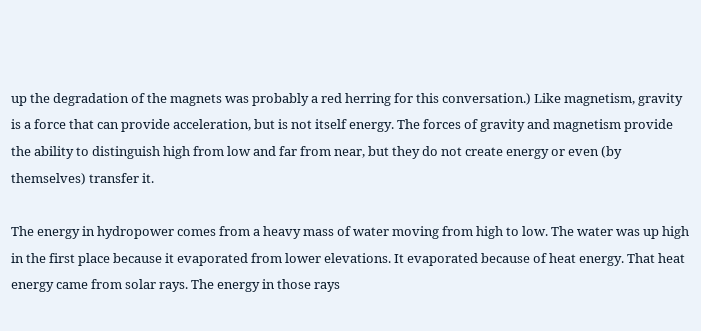up the degradation of the magnets was probably a red herring for this conversation.) Like magnetism, gravity is a force that can provide acceleration, but is not itself energy. The forces of gravity and magnetism provide the ability to distinguish high from low and far from near, but they do not create energy or even (by themselves) transfer it.

The energy in hydropower comes from a heavy mass of water moving from high to low. The water was up high in the first place because it evaporated from lower elevations. It evaporated because of heat energy. That heat energy came from solar rays. The energy in those rays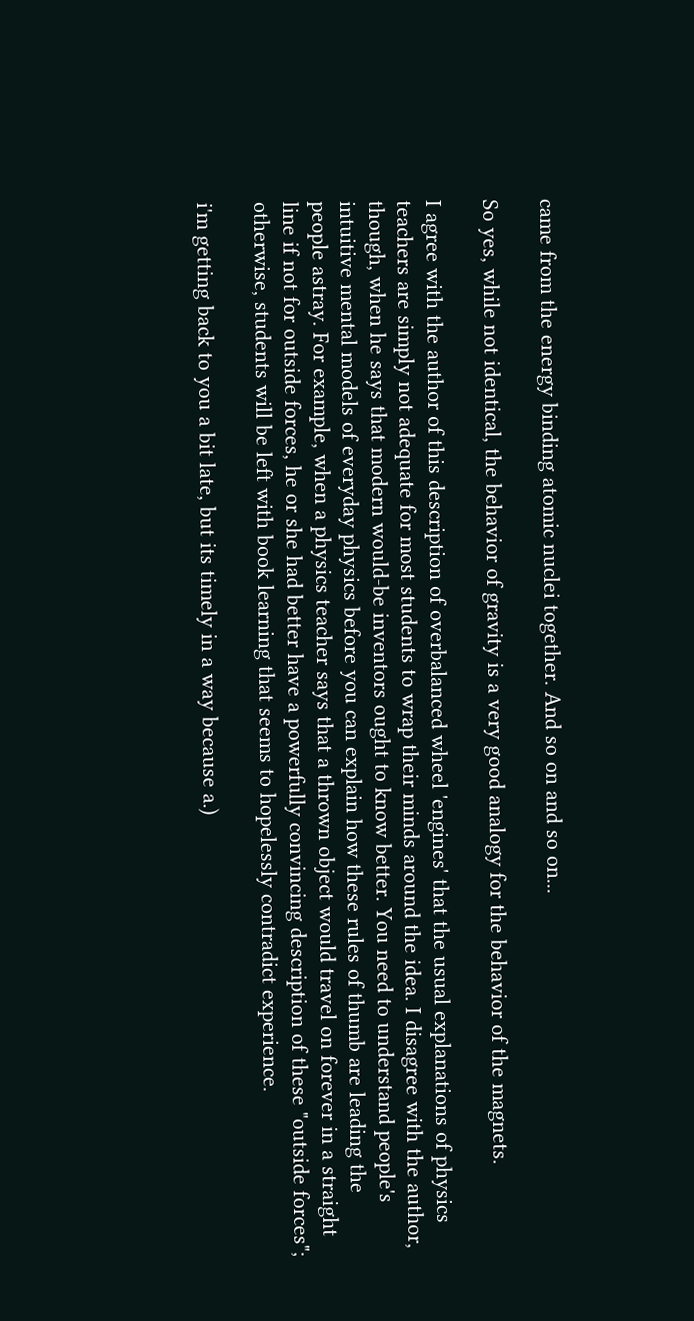came from the energy binding atomic nuclei together. And so on and so on...

So yes, while not identical, the behavior of gravity is a very good analogy for the behavior of the magnets.

I agree with the author of this description of overbalanced wheel 'engines' that the usual explanations of physics teachers are simply not adequate for most students to wrap their minds around the idea. I disagree with the author, though, when he says that modern would-be inventors ought to know better. You need to understand people's intuitive mental models of everyday physics before you can explain how these rules of thumb are leading the people astray. For example, when a physics teacher says that a thrown object would travel on forever in a straight line if not for outside forces, he or she had better have a powerfully convincing description of these "outside forces"; otherwise, students will be left with book learning that seems to hopelessly contradict experience.

i'm getting back to you a bit late, but its timely in a way because a.)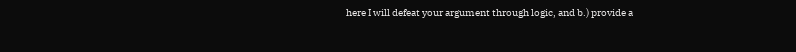here I will defeat your argument through logic, and b.) provide a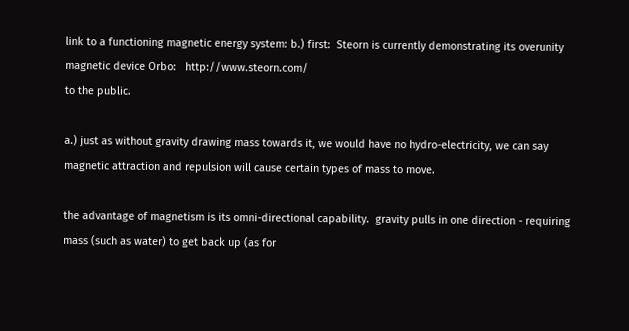link to a functioning magnetic energy system: b.) first:  Steorn is currently demonstrating its overunity magnetic device Orbo:   http://www.steorn.com/
to the public.

a.) just as without gravity drawing mass towards it, we would have no hydro-electricity, we can say magnetic attraction and repulsion will cause certain types of mass to move.

the advantage of magnetism is its omni-directional capability.  gravity pulls in one direction - requiring mass (such as water) to get back up (as for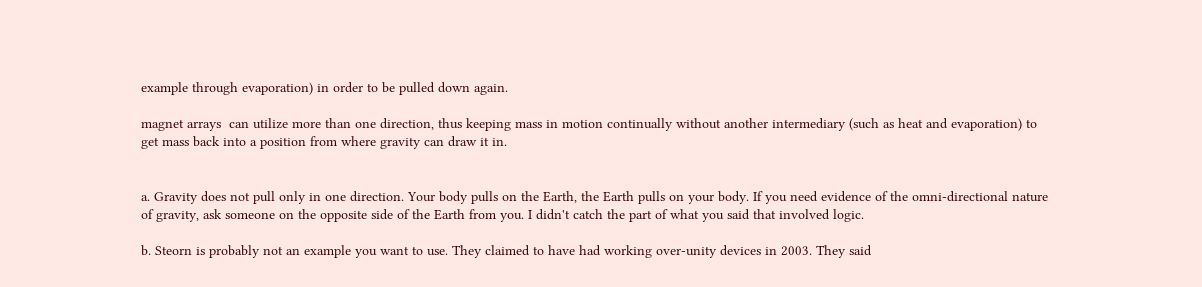example through evaporation) in order to be pulled down again.

magnet arrays  can utilize more than one direction, thus keeping mass in motion continually without another intermediary (such as heat and evaporation) to get mass back into a position from where gravity can draw it in.


a. Gravity does not pull only in one direction. Your body pulls on the Earth, the Earth pulls on your body. If you need evidence of the omni-directional nature of gravity, ask someone on the opposite side of the Earth from you. I didn't catch the part of what you said that involved logic.

b. Steorn is probably not an example you want to use. They claimed to have had working over-unity devices in 2003. They said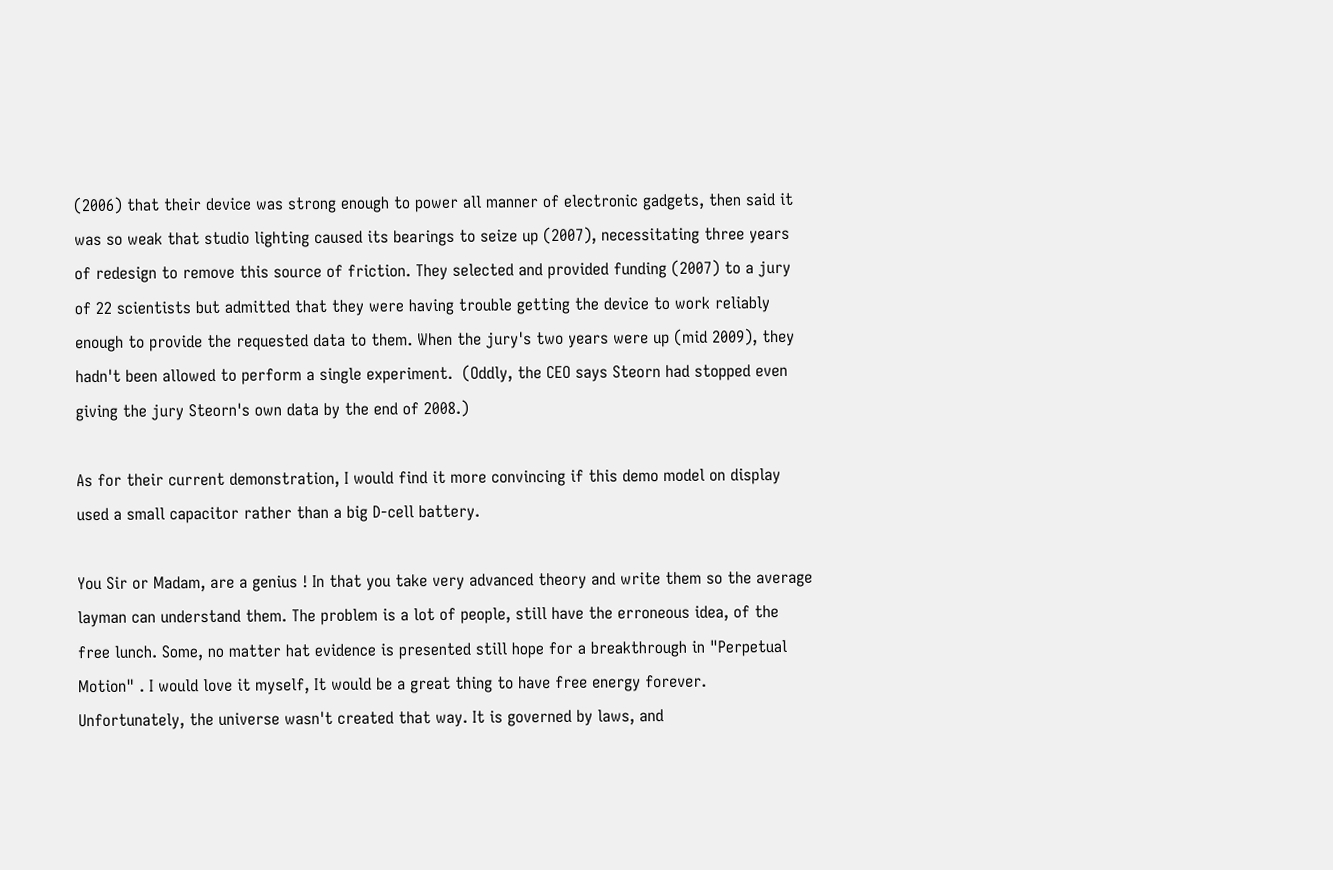(2006) that their device was strong enough to power all manner of electronic gadgets, then said it was so weak that studio lighting caused its bearings to seize up (2007), necessitating three years of redesign to remove this source of friction. They selected and provided funding (2007) to a jury of 22 scientists but admitted that they were having trouble getting the device to work reliably enough to provide the requested data to them. When the jury's two years were up (mid 2009), they hadn't been allowed to perform a single experiment.  (Oddly, the CEO says Steorn had stopped even giving the jury Steorn's own data by the end of 2008.)

As for their current demonstration, I would find it more convincing if this demo model on display used a small capacitor rather than a big D-cell battery.

You Sir or Madam, are a genius ! In that you take very advanced theory and write them so the average layman can understand them. The problem is a lot of people, still have the erroneous idea, of the free lunch. Some, no matter hat evidence is presented still hope for a breakthrough in "Perpetual Motion" . I would love it myself, It would be a great thing to have free energy forever. Unfortunately, the universe wasn't created that way. It is governed by laws, and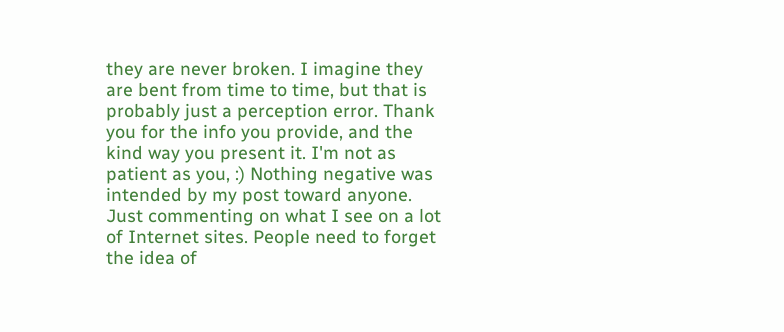they are never broken. I imagine they are bent from time to time, but that is probably just a perception error. Thank you for the info you provide, and the kind way you present it. I'm not as patient as you, :) Nothing negative was intended by my post toward anyone. Just commenting on what I see on a lot of Internet sites. People need to forget the idea of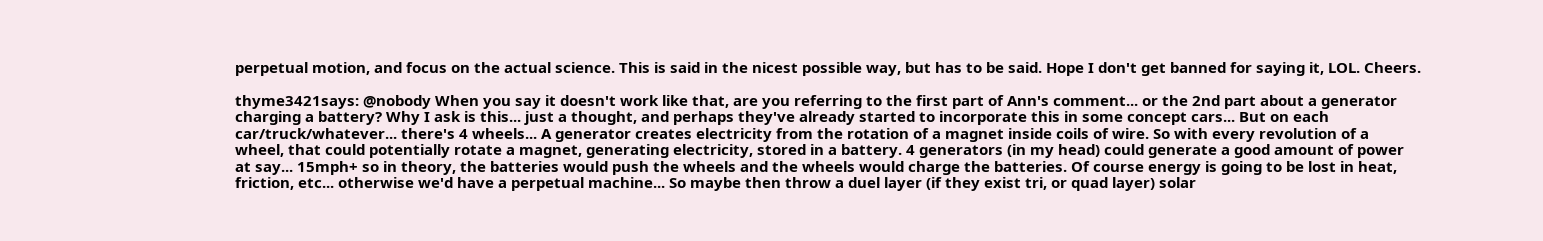perpetual motion, and focus on the actual science. This is said in the nicest possible way, but has to be said. Hope I don't get banned for saying it, LOL. Cheers.

thyme3421says: @nobody When you say it doesn't work like that, are you referring to the first part of Ann's comment... or the 2nd part about a generator charging a battery? Why I ask is this... just a thought, and perhaps they've already started to incorporate this in some concept cars... But on each car/truck/whatever... there's 4 wheels... A generator creates electricity from the rotation of a magnet inside coils of wire. So with every revolution of a wheel, that could potentially rotate a magnet, generating electricity, stored in a battery. 4 generators (in my head) could generate a good amount of power at say... 15mph+ so in theory, the batteries would push the wheels and the wheels would charge the batteries. Of course energy is going to be lost in heat, friction, etc... otherwise we'd have a perpetual machine... So maybe then throw a duel layer (if they exist tri, or quad layer) solar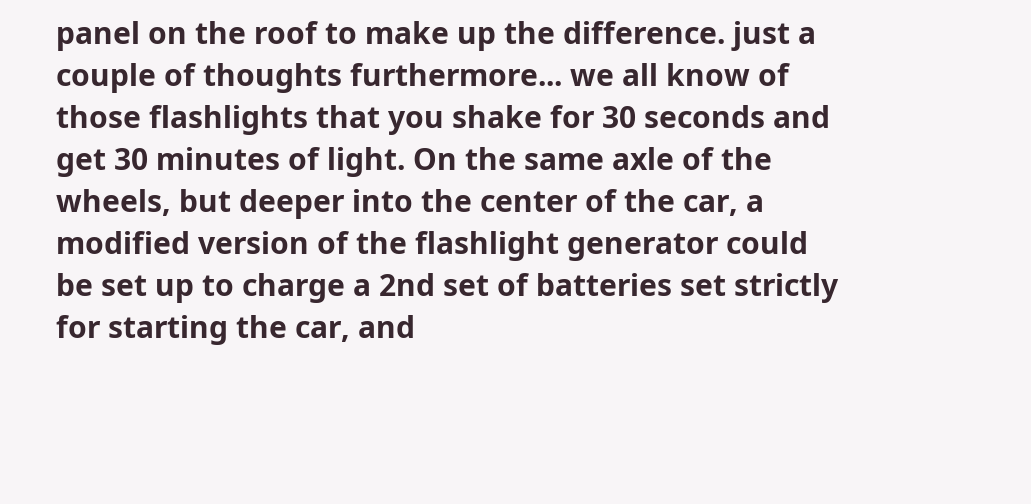panel on the roof to make up the difference. just a couple of thoughts furthermore... we all know of those flashlights that you shake for 30 seconds and get 30 minutes of light. On the same axle of the wheels, but deeper into the center of the car, a modified version of the flashlight generator could be set up to charge a 2nd set of batteries set strictly for starting the car, and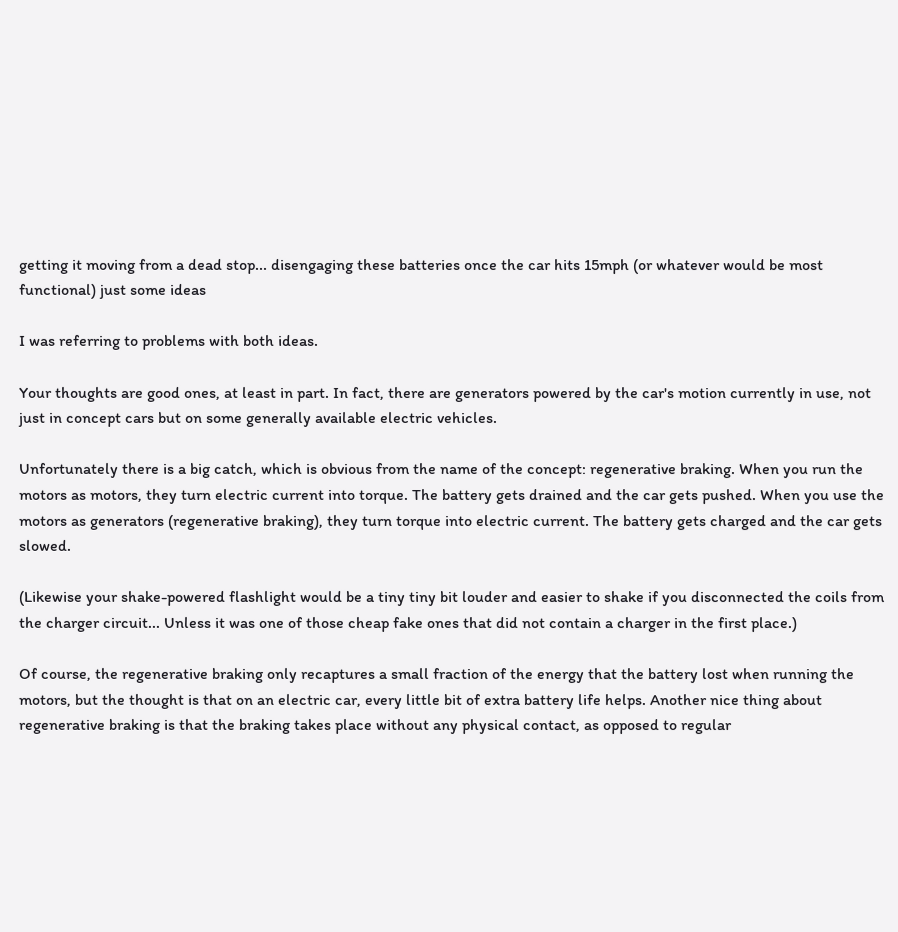getting it moving from a dead stop... disengaging these batteries once the car hits 15mph (or whatever would be most functional) just some ideas

I was referring to problems with both ideas.

Your thoughts are good ones, at least in part. In fact, there are generators powered by the car's motion currently in use, not just in concept cars but on some generally available electric vehicles.

Unfortunately there is a big catch, which is obvious from the name of the concept: regenerative braking. When you run the motors as motors, they turn electric current into torque. The battery gets drained and the car gets pushed. When you use the motors as generators (regenerative braking), they turn torque into electric current. The battery gets charged and the car gets slowed.

(Likewise your shake-powered flashlight would be a tiny tiny bit louder and easier to shake if you disconnected the coils from the charger circuit... Unless it was one of those cheap fake ones that did not contain a charger in the first place.)

Of course, the regenerative braking only recaptures a small fraction of the energy that the battery lost when running the motors, but the thought is that on an electric car, every little bit of extra battery life helps. Another nice thing about regenerative braking is that the braking takes place without any physical contact, as opposed to regular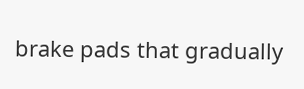brake pads that gradually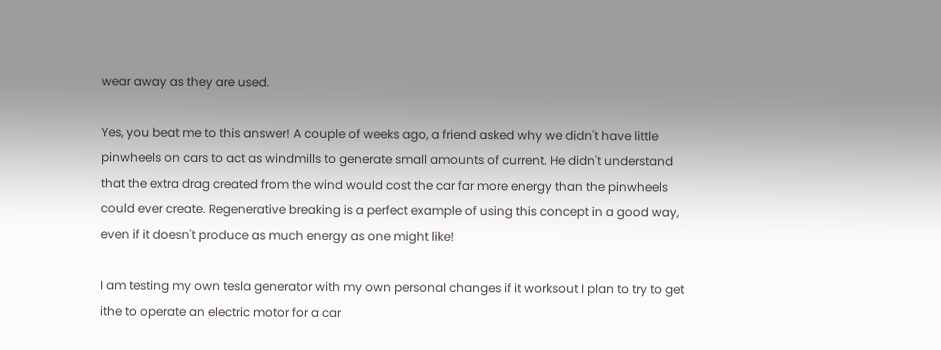wear away as they are used.

Yes, you beat me to this answer! A couple of weeks ago, a friend asked why we didn't have little pinwheels on cars to act as windmills to generate small amounts of current. He didn't understand that the extra drag created from the wind would cost the car far more energy than the pinwheels could ever create. Regenerative breaking is a perfect example of using this concept in a good way, even if it doesn't produce as much energy as one might like!

I am testing my own tesla generator with my own personal changes if it worksout I plan to try to get ithe to operate an electric motor for a car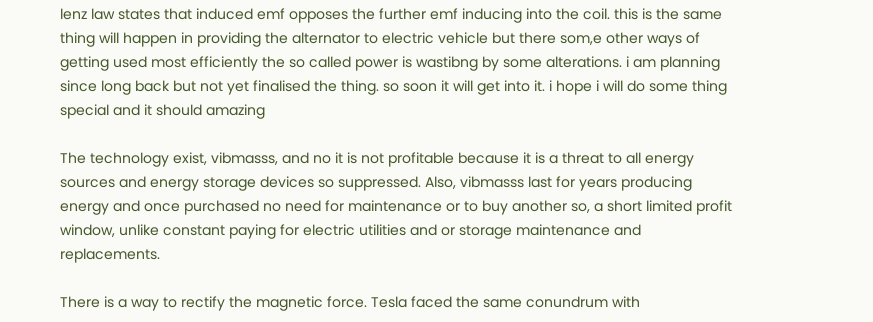lenz law states that induced emf opposes the further emf inducing into the coil. this is the same thing will happen in providing the alternator to electric vehicle but there som,e other ways of getting used most efficiently the so called power is wastibng by some alterations. i am planning since long back but not yet finalised the thing. so soon it will get into it. i hope i will do some thing special and it should amazing

The technology exist, vibmasss, and no it is not profitable because it is a threat to all energy sources and energy storage devices so suppressed. Also, vibmasss last for years producing energy and once purchased no need for maintenance or to buy another so, a short limited profit window, unlike constant paying for electric utilities and or storage maintenance and replacements.

There is a way to rectify the magnetic force. Tesla faced the same conundrum with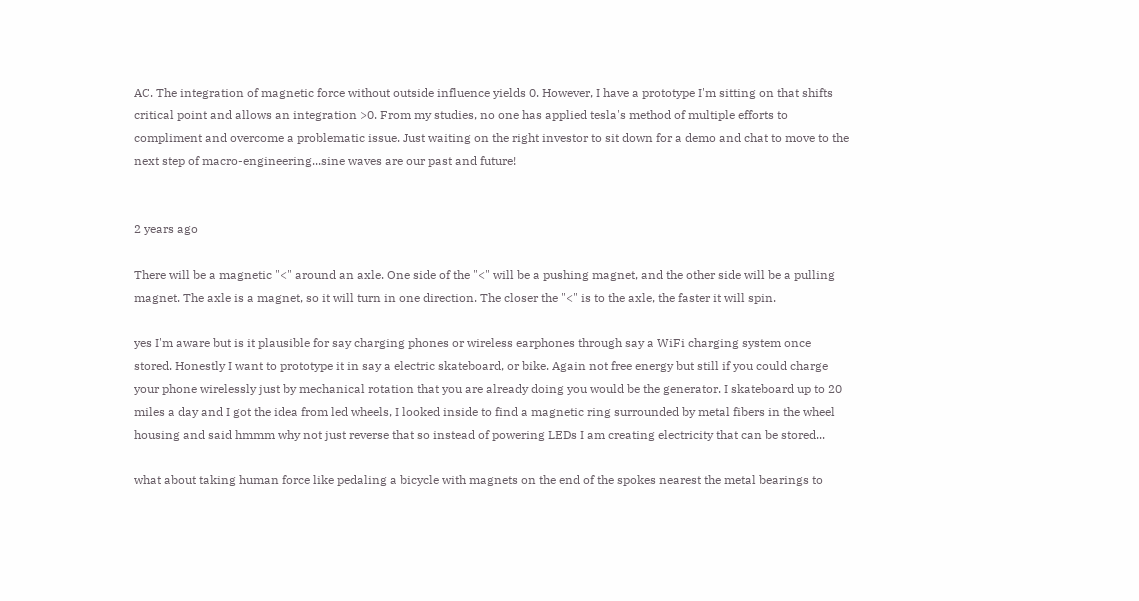AC. The integration of magnetic force without outside influence yields 0. However, I have a prototype I'm sitting on that shifts critical point and allows an integration >0. From my studies, no one has applied tesla's method of multiple efforts to compliment and overcome a problematic issue. Just waiting on the right investor to sit down for a demo and chat to move to the next step of macro-engineering...sine waves are our past and future!


2 years ago

There will be a magnetic "<" around an axle. One side of the "<" will be a pushing magnet, and the other side will be a pulling magnet. The axle is a magnet, so it will turn in one direction. The closer the "<" is to the axle, the faster it will spin.

yes I'm aware but is it plausible for say charging phones or wireless earphones through say a WiFi charging system once stored. Honestly I want to prototype it in say a electric skateboard, or bike. Again not free energy but still if you could charge your phone wirelessly just by mechanical rotation that you are already doing you would be the generator. I skateboard up to 20 miles a day and I got the idea from led wheels, I looked inside to find a magnetic ring surrounded by metal fibers in the wheel housing and said hmmm why not just reverse that so instead of powering LEDs I am creating electricity that can be stored...

what about taking human force like pedaling a bicycle with magnets on the end of the spokes nearest the metal bearings to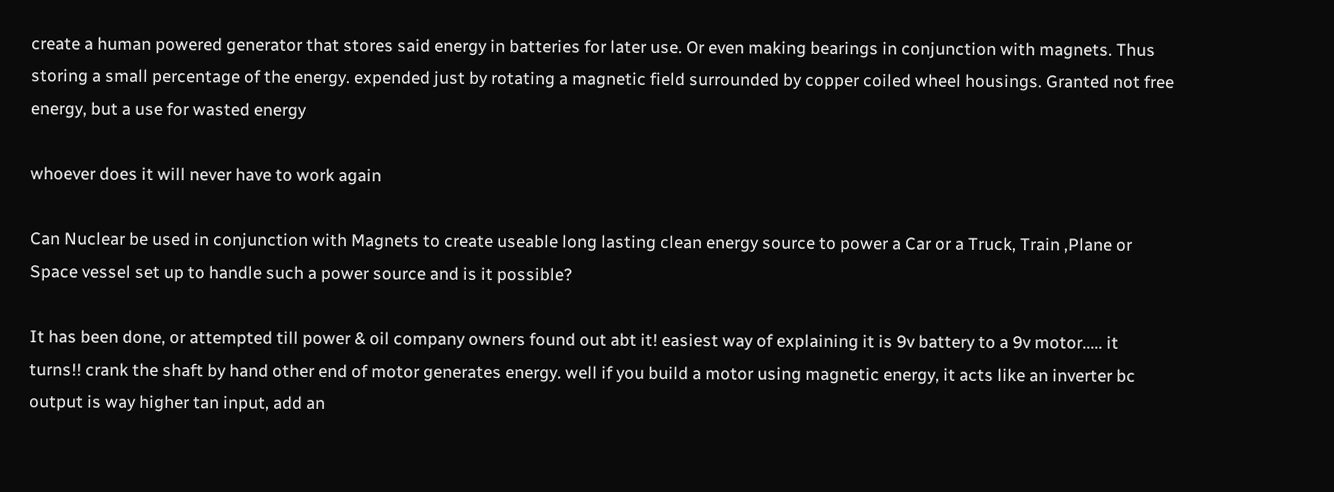create a human powered generator that stores said energy in batteries for later use. Or even making bearings in conjunction with magnets. Thus storing a small percentage of the energy. expended just by rotating a magnetic field surrounded by copper coiled wheel housings. Granted not free energy, but a use for wasted energy

whoever does it will never have to work again

Can Nuclear be used in conjunction with Magnets to create useable long lasting clean energy source to power a Car or a Truck, Train ,Plane or Space vessel set up to handle such a power source and is it possible?

It has been done, or attempted till power & oil company owners found out abt it! easiest way of explaining it is 9v battery to a 9v motor..... it turns!! crank the shaft by hand other end of motor generates energy. well if you build a motor using magnetic energy, it acts like an inverter bc output is way higher tan input, add an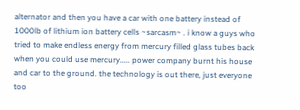alternator and then you have a car with one battery instead of 1000lb of lithium ion battery cells ~sarcasm~ . i know a guys who tried to make endless energy from mercury filled glass tubes back when you could use mercury..... power company burnt his house and car to the ground. the technology is out there, just everyone too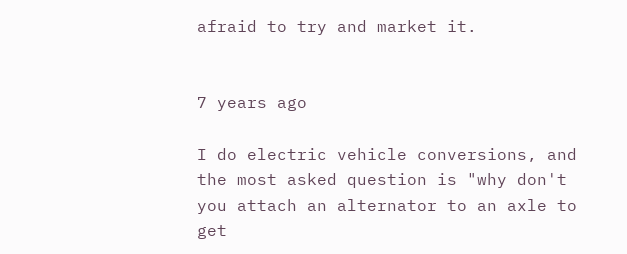afraid to try and market it.


7 years ago

I do electric vehicle conversions, and the most asked question is "why don't you attach an alternator to an axle to get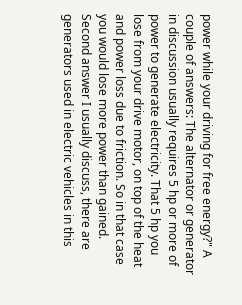power while your driving for free energy?" A couple of answers: The alternator or generator in discussion usually requires 5 hp or more of power to generate electricity. That 5 hp you lose from your drive motor, on top of the heat and power loss due to friction. So in that case you would lose more power than gained. Second answer I usually discuss, there are generators used in electric vehicles in this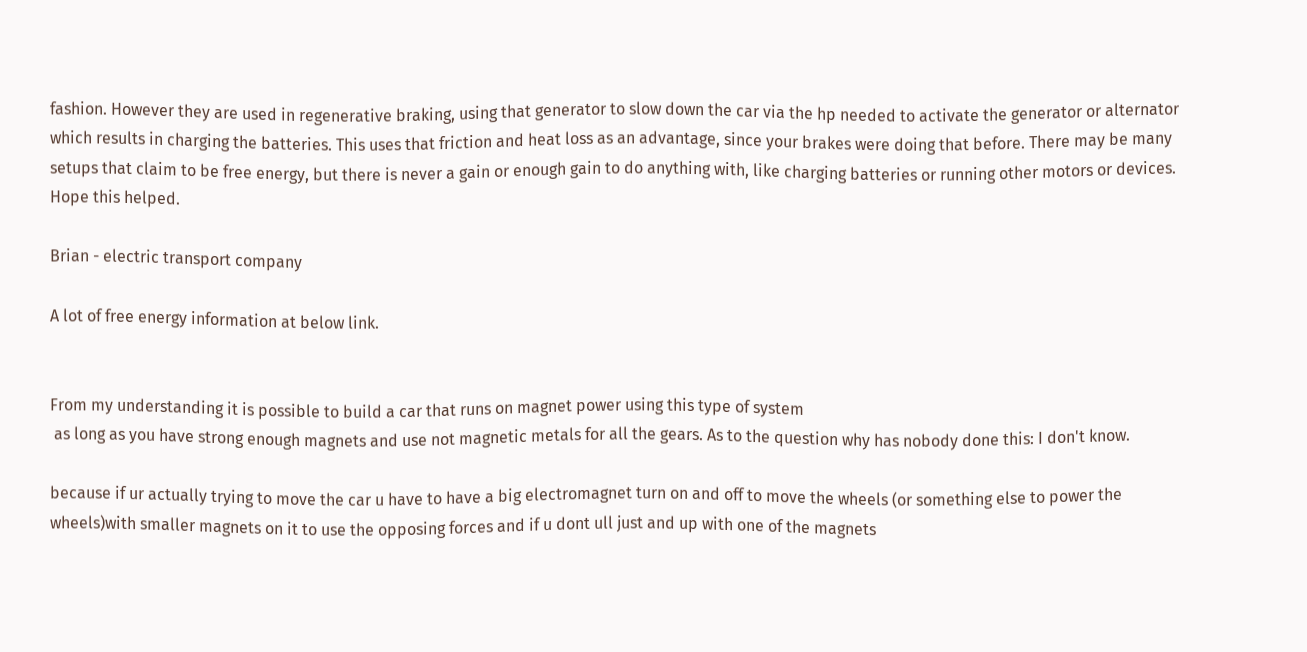fashion. However they are used in regenerative braking, using that generator to slow down the car via the hp needed to activate the generator or alternator which results in charging the batteries. This uses that friction and heat loss as an advantage, since your brakes were doing that before. There may be many setups that claim to be free energy, but there is never a gain or enough gain to do anything with, like charging batteries or running other motors or devices. Hope this helped.

Brian - electric transport company

A lot of free energy information at below link.


From my understanding it is possible to build a car that runs on magnet power using this type of system
 as long as you have strong enough magnets and use not magnetic metals for all the gears. As to the question why has nobody done this: I don't know.

because if ur actually trying to move the car u have to have a big electromagnet turn on and off to move the wheels (or something else to power the wheels)with smaller magnets on it to use the opposing forces and if u dont ull just and up with one of the magnets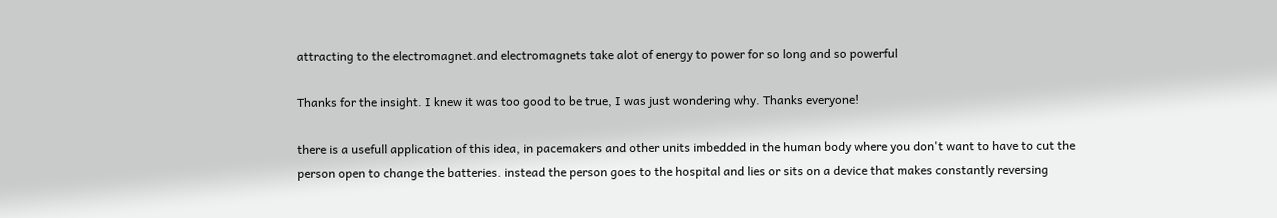attracting to the electromagnet.and electromagnets take alot of energy to power for so long and so powerful

Thanks for the insight. I knew it was too good to be true, I was just wondering why. Thanks everyone!

there is a usefull application of this idea, in pacemakers and other units imbedded in the human body where you don't want to have to cut the person open to change the batteries. instead the person goes to the hospital and lies or sits on a device that makes constantly reversing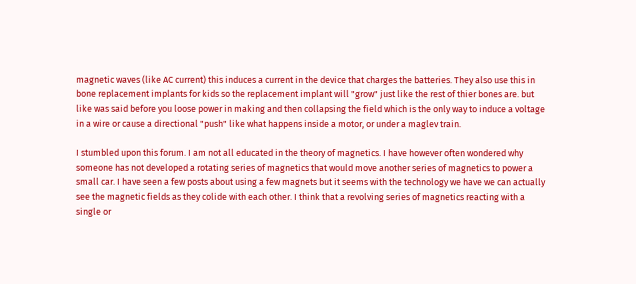magnetic waves (like AC current) this induces a current in the device that charges the batteries. They also use this in bone replacement implants for kids so the replacement implant will "grow" just like the rest of thier bones are. but like was said before you loose power in making and then collapsing the field which is the only way to induce a voltage in a wire or cause a directional "push" like what happens inside a motor, or under a maglev train.

I stumbled upon this forum. I am not all educated in the theory of magnetics. I have however often wondered why someone has not developed a rotating series of magnetics that would move another series of magnetics to power a small car. I have seen a few posts about using a few magnets but it seems with the technology we have we can actually see the magnetic fields as they colide with each other. I think that a revolving series of magnetics reacting with a single or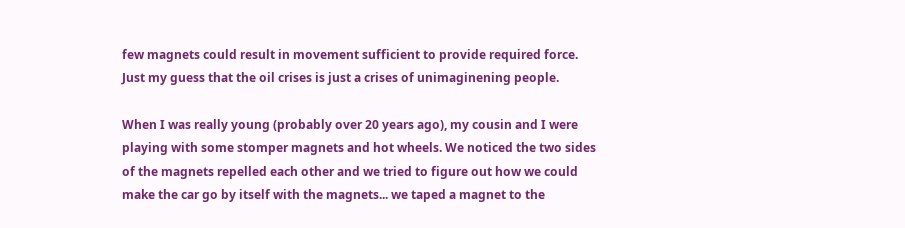few magnets could result in movement sufficient to provide required force. Just my guess that the oil crises is just a crises of unimaginening people.

When I was really young (probably over 20 years ago), my cousin and I were playing with some stomper magnets and hot wheels. We noticed the two sides of the magnets repelled each other and we tried to figure out how we could make the car go by itself with the magnets... we taped a magnet to the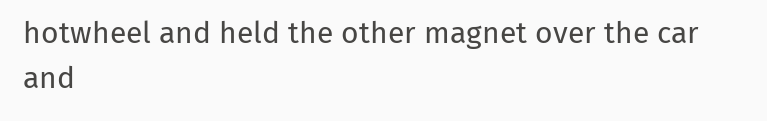hotwheel and held the other magnet over the car and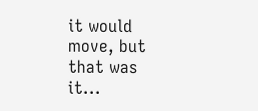it would move, but that was it...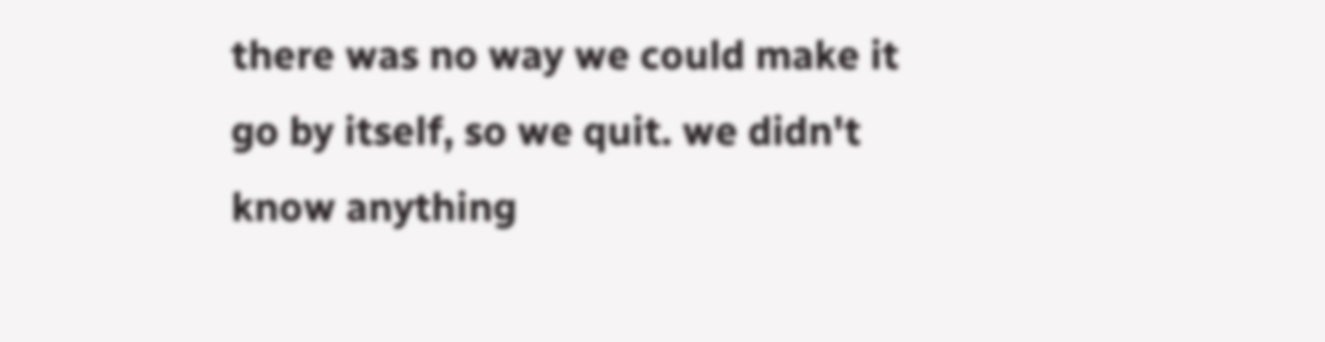there was no way we could make it go by itself, so we quit. we didn't know anything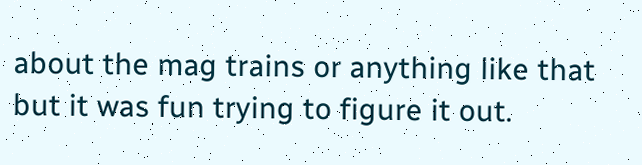about the mag trains or anything like that but it was fun trying to figure it out.